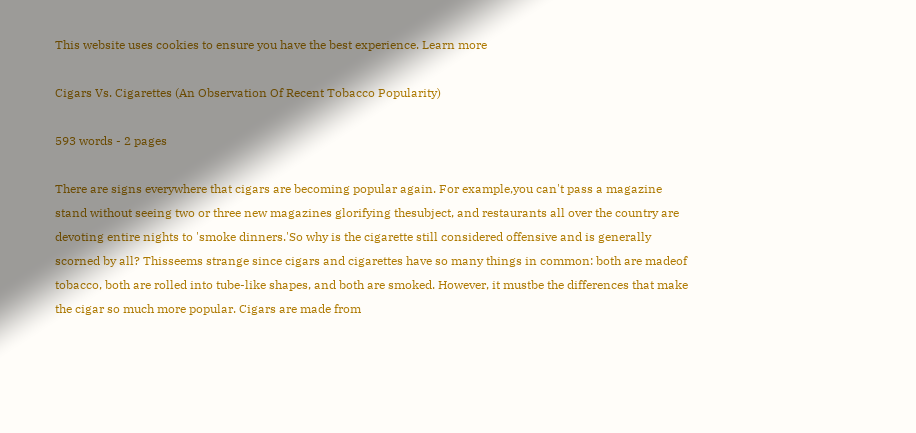This website uses cookies to ensure you have the best experience. Learn more

Cigars Vs. Cigarettes (An Observation Of Recent Tobacco Popularity)

593 words - 2 pages

There are signs everywhere that cigars are becoming popular again. For example,you can't pass a magazine stand without seeing two or three new magazines glorifying thesubject, and restaurants all over the country are devoting entire nights to 'smoke dinners.'So why is the cigarette still considered offensive and is generally scorned by all? Thisseems strange since cigars and cigarettes have so many things in common: both are madeof tobacco, both are rolled into tube-like shapes, and both are smoked. However, it mustbe the differences that make the cigar so much more popular. Cigars are made from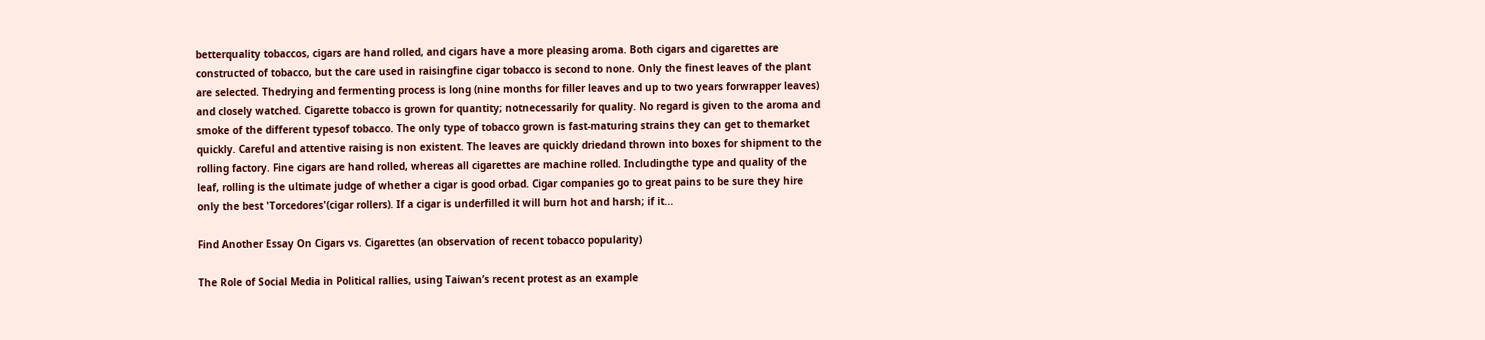betterquality tobaccos, cigars are hand rolled, and cigars have a more pleasing aroma. Both cigars and cigarettes are constructed of tobacco, but the care used in raisingfine cigar tobacco is second to none. Only the finest leaves of the plant are selected. Thedrying and fermenting process is long (nine months for filler leaves and up to two years forwrapper leaves) and closely watched. Cigarette tobacco is grown for quantity; notnecessarily for quality. No regard is given to the aroma and smoke of the different typesof tobacco. The only type of tobacco grown is fast-maturing strains they can get to themarket quickly. Careful and attentive raising is non existent. The leaves are quickly driedand thrown into boxes for shipment to the rolling factory. Fine cigars are hand rolled, whereas all cigarettes are machine rolled. Includingthe type and quality of the leaf, rolling is the ultimate judge of whether a cigar is good orbad. Cigar companies go to great pains to be sure they hire only the best 'Torcedores'(cigar rollers). If a cigar is underfilled it will burn hot and harsh; if it...

Find Another Essay On Cigars vs. Cigarettes (an observation of recent tobacco popularity)

The Role of Social Media in Political rallies, using Taiwan’s recent protest as an example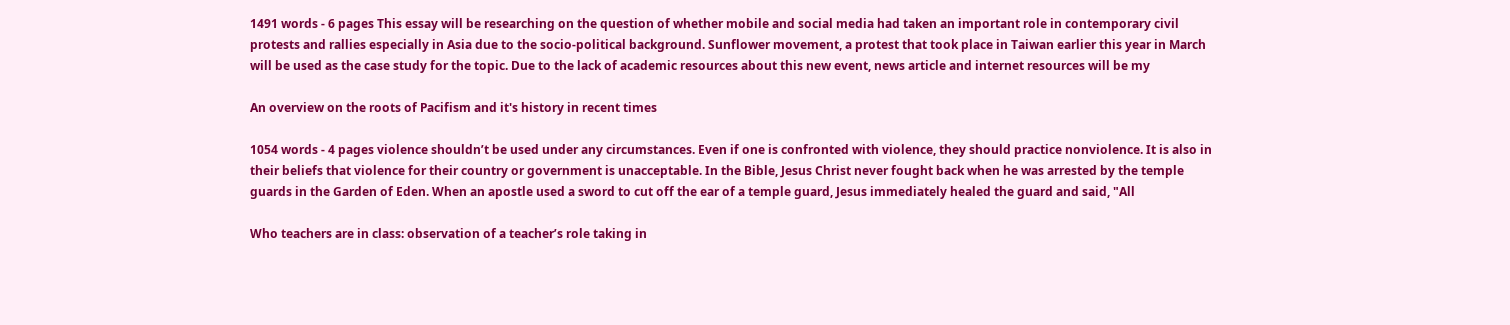1491 words - 6 pages This essay will be researching on the question of whether mobile and social media had taken an important role in contemporary civil protests and rallies especially in Asia due to the socio-political background. Sunflower movement, a protest that took place in Taiwan earlier this year in March will be used as the case study for the topic. Due to the lack of academic resources about this new event, news article and internet resources will be my

An overview on the roots of Pacifism and it's history in recent times

1054 words - 4 pages violence shouldn’t be used under any circumstances. Even if one is confronted with violence, they should practice nonviolence. It is also in their beliefs that violence for their country or government is unacceptable. In the Bible, Jesus Christ never fought back when he was arrested by the temple guards in the Garden of Eden. When an apostle used a sword to cut off the ear of a temple guard, Jesus immediately healed the guard and said, "All

Who teachers are in class: observation of a teacher’s role taking in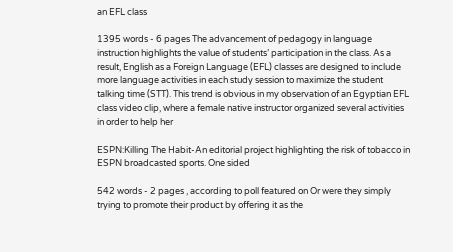an EFL class

1395 words - 6 pages The advancement of pedagogy in language instruction highlights the value of students’ participation in the class. As a result, English as a Foreign Language (EFL) classes are designed to include more language activities in each study session to maximize the student talking time (STT). This trend is obvious in my observation of an Egyptian EFL class video clip, where a female native instructor organized several activities in order to help her

ESPN:Killing The Habit-An editorial project highlighting the risk of tobacco in ESPN broadcasted sports. One sided

542 words - 2 pages , according to poll featured on Or were they simply trying to promote their product by offering it as the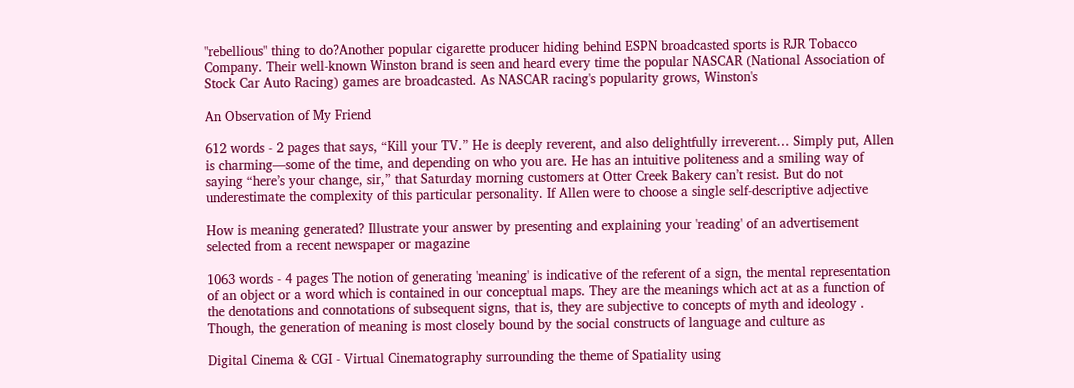"rebellious" thing to do?Another popular cigarette producer hiding behind ESPN broadcasted sports is RJR Tobacco Company. Their well-known Winston brand is seen and heard every time the popular NASCAR (National Association of Stock Car Auto Racing) games are broadcasted. As NASCAR racing's popularity grows, Winston's

An Observation of My Friend

612 words - 2 pages that says, “Kill your TV.” He is deeply reverent, and also delightfully irreverent… Simply put, Allen is charming—some of the time, and depending on who you are. He has an intuitive politeness and a smiling way of saying “here’s your change, sir,” that Saturday morning customers at Otter Creek Bakery can’t resist. But do not underestimate the complexity of this particular personality. If Allen were to choose a single self-descriptive adjective

How is meaning generated? Illustrate your answer by presenting and explaining your 'reading' of an advertisement selected from a recent newspaper or magazine

1063 words - 4 pages The notion of generating 'meaning' is indicative of the referent of a sign, the mental representation of an object or a word which is contained in our conceptual maps. They are the meanings which act at as a function of the denotations and connotations of subsequent signs, that is, they are subjective to concepts of myth and ideology . Though, the generation of meaning is most closely bound by the social constructs of language and culture as

Digital Cinema & CGI - Virtual Cinematography surrounding the theme of Spatiality using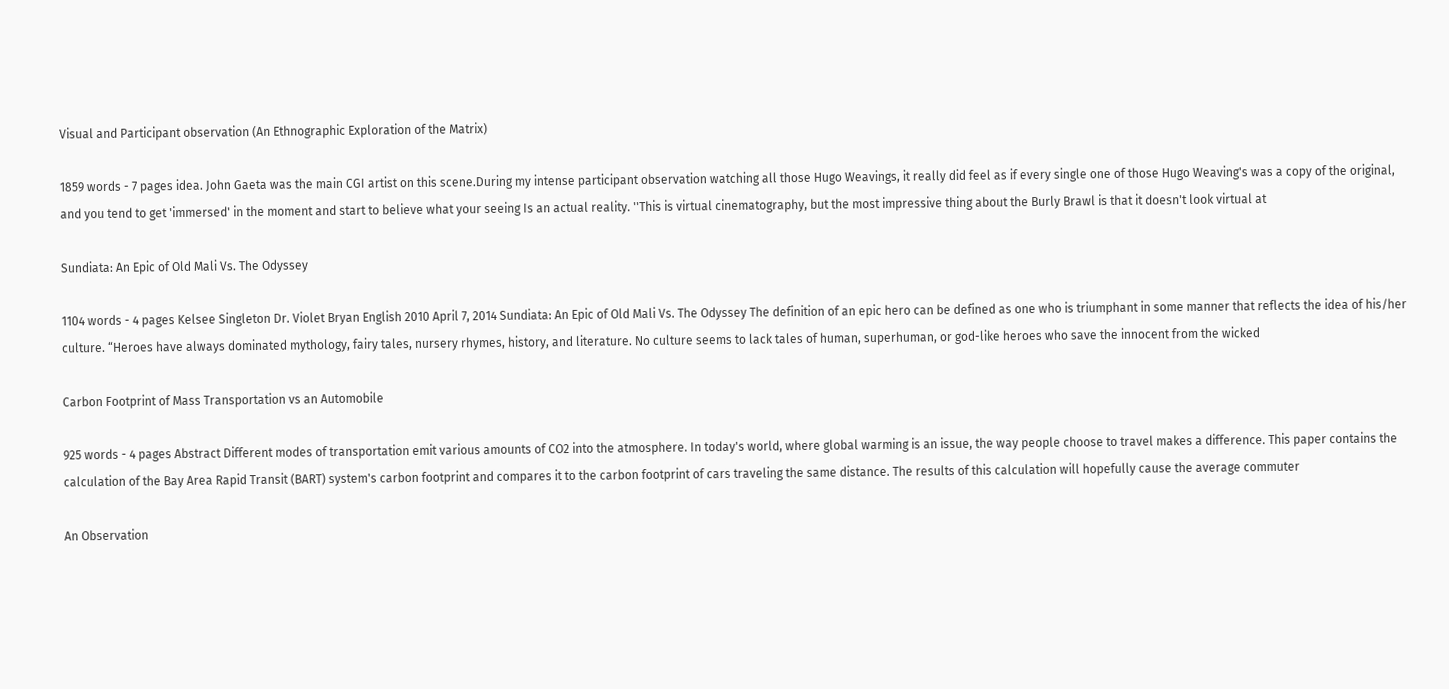Visual and Participant observation (An Ethnographic Exploration of the Matrix)

1859 words - 7 pages idea. John Gaeta was the main CGI artist on this scene.During my intense participant observation watching all those Hugo Weavings, it really did feel as if every single one of those Hugo Weaving's was a copy of the original, and you tend to get 'immersed' in the moment and start to believe what your seeing Is an actual reality. ''This is virtual cinematography, but the most impressive thing about the Burly Brawl is that it doesn't look virtual at

Sundiata: An Epic of Old Mali Vs. The Odyssey

1104 words - 4 pages Kelsee Singleton Dr. Violet Bryan English 2010 April 7, 2014 Sundiata: An Epic of Old Mali Vs. The Odyssey The definition of an epic hero can be defined as one who is triumphant in some manner that reflects the idea of his/her culture. “Heroes have always dominated mythology, fairy tales, nursery rhymes, history, and literature. No culture seems to lack tales of human, superhuman, or god-like heroes who save the innocent from the wicked

Carbon Footprint of Mass Transportation vs an Automobile

925 words - 4 pages Abstract Different modes of transportation emit various amounts of CO2 into the atmosphere. In today's world, where global warming is an issue, the way people choose to travel makes a difference. This paper contains the calculation of the Bay Area Rapid Transit (BART) system's carbon footprint and compares it to the carbon footprint of cars traveling the same distance. The results of this calculation will hopefully cause the average commuter

An Observation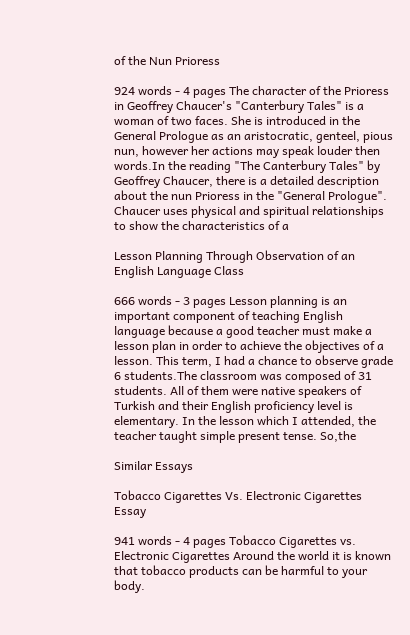of the Nun Prioress

924 words - 4 pages The character of the Prioress in Geoffrey Chaucer's "Canterbury Tales" is a woman of two faces. She is introduced in the General Prologue as an aristocratic, genteel, pious nun, however her actions may speak louder then words.In the reading "The Canterbury Tales" by Geoffrey Chaucer, there is a detailed description about the nun Prioress in the "General Prologue". Chaucer uses physical and spiritual relationships to show the characteristics of a

Lesson Planning Through Observation of an English Language Class

666 words - 3 pages Lesson planning is an important component of teaching English language because a good teacher must make a lesson plan in order to achieve the objectives of a lesson. This term, I had a chance to observe grade 6 students.The classroom was composed of 31 students. All of them were native speakers of Turkish and their English proficiency level is elementary. In the lesson which I attended, the teacher taught simple present tense. So,the

Similar Essays

Tobacco Cigarettes Vs. Electronic Cigarettes Essay

941 words - 4 pages Tobacco Cigarettes vs. Electronic Cigarettes Around the world it is known that tobacco products can be harmful to your body.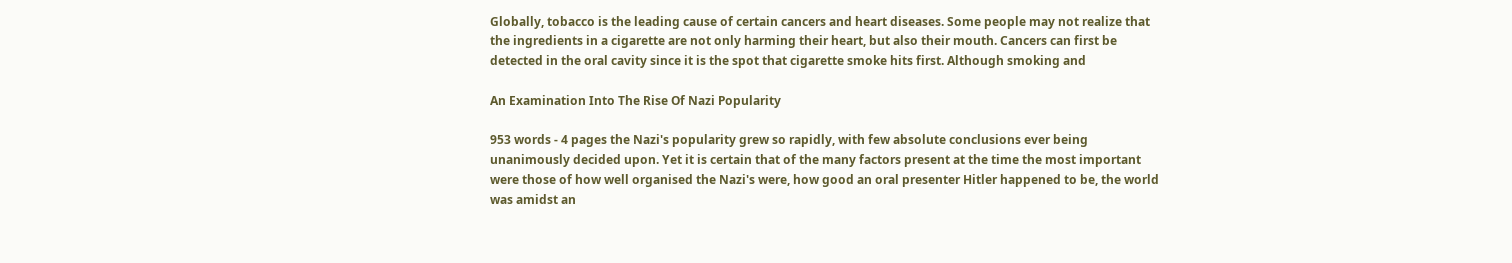Globally, tobacco is the leading cause of certain cancers and heart diseases. Some people may not realize that the ingredients in a cigarette are not only harming their heart, but also their mouth. Cancers can first be detected in the oral cavity since it is the spot that cigarette smoke hits first. Although smoking and

An Examination Into The Rise Of Nazi Popularity

953 words - 4 pages the Nazi's popularity grew so rapidly, with few absolute conclusions ever being unanimously decided upon. Yet it is certain that of the many factors present at the time the most important were those of how well organised the Nazi's were, how good an oral presenter Hitler happened to be, the world was amidst an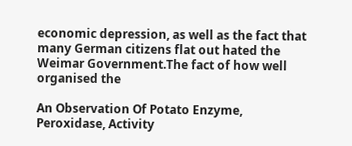economic depression, as well as the fact that many German citizens flat out hated the Weimar Government.The fact of how well organised the

An Observation Of Potato Enzyme, Peroxidase, Activity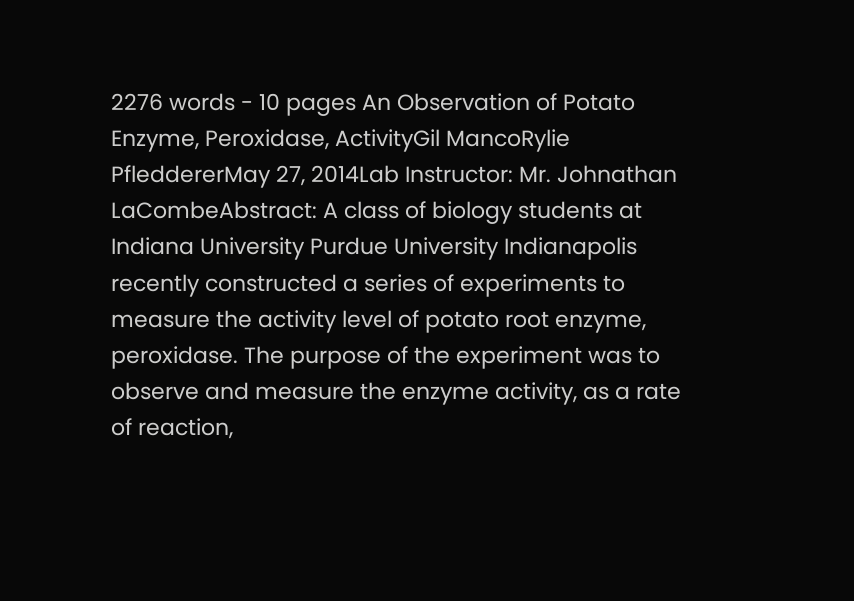2276 words - 10 pages An Observation of Potato Enzyme, Peroxidase, ActivityGil MancoRylie PfleddererMay 27, 2014Lab Instructor: Mr. Johnathan LaCombeAbstract: A class of biology students at Indiana University Purdue University Indianapolis recently constructed a series of experiments to measure the activity level of potato root enzyme, peroxidase. The purpose of the experiment was to observe and measure the enzyme activity, as a rate of reaction,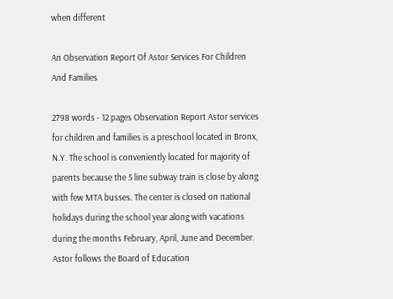when different

An Observation Report Of Astor Services For Children And Families

2798 words - 12 pages Observation Report Astor services for children and families is a preschool located in Bronx, N.Y. The school is conveniently located for majority of parents because the 5 line subway train is close by along with few MTA busses. The center is closed on national holidays during the school year along with vacations during the months February, April, June and December. Astor follows the Board of Education